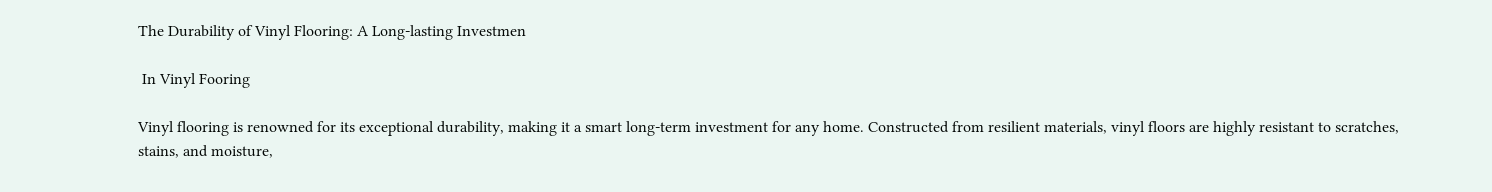The Durability of Vinyl Flooring: A Long-lasting Investmen

 In Vinyl Fooring

Vinyl flooring is renowned for its exceptional durability, making it a smart long-term investment for any home. Constructed from resilient materials, vinyl floors are highly resistant to scratches, stains, and moisture,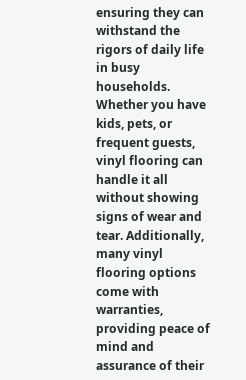ensuring they can withstand the rigors of daily life in busy households. Whether you have kids, pets, or frequent guests, vinyl flooring can handle it all without showing signs of wear and tear. Additionally, many vinyl flooring options come with warranties, providing peace of mind and assurance of their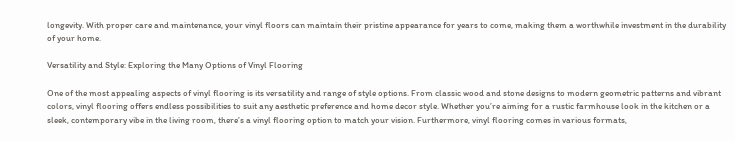longevity. With proper care and maintenance, your vinyl floors can maintain their pristine appearance for years to come, making them a worthwhile investment in the durability of your home.

Versatility and Style: Exploring the Many Options of Vinyl Flooring

One of the most appealing aspects of vinyl flooring is its versatility and range of style options. From classic wood and stone designs to modern geometric patterns and vibrant colors, vinyl flooring offers endless possibilities to suit any aesthetic preference and home decor style. Whether you’re aiming for a rustic farmhouse look in the kitchen or a sleek, contemporary vibe in the living room, there’s a vinyl flooring option to match your vision. Furthermore, vinyl flooring comes in various formats,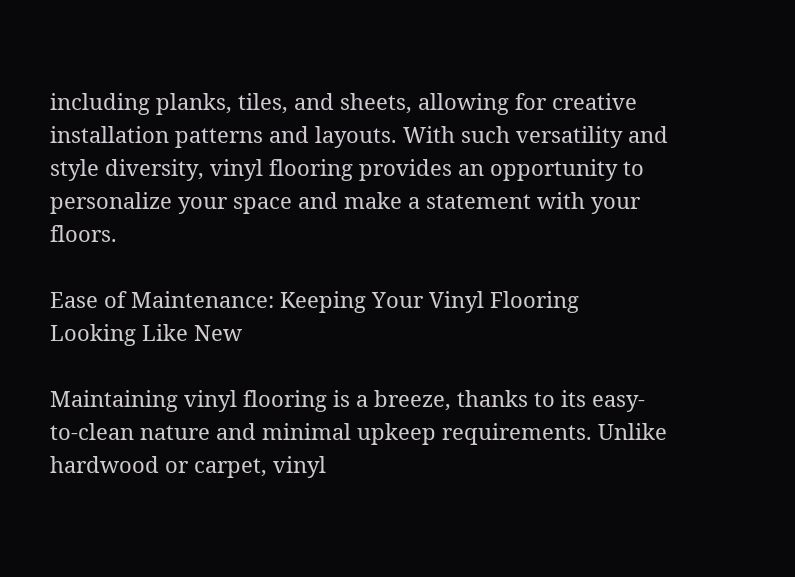including planks, tiles, and sheets, allowing for creative installation patterns and layouts. With such versatility and style diversity, vinyl flooring provides an opportunity to personalize your space and make a statement with your floors.

Ease of Maintenance: Keeping Your Vinyl Flooring Looking Like New

Maintaining vinyl flooring is a breeze, thanks to its easy-to-clean nature and minimal upkeep requirements. Unlike hardwood or carpet, vinyl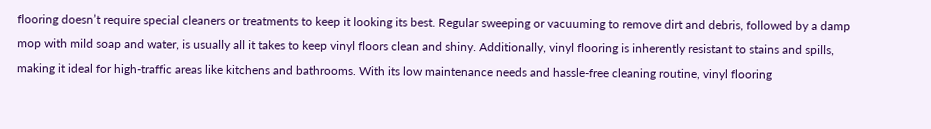flooring doesn’t require special cleaners or treatments to keep it looking its best. Regular sweeping or vacuuming to remove dirt and debris, followed by a damp mop with mild soap and water, is usually all it takes to keep vinyl floors clean and shiny. Additionally, vinyl flooring is inherently resistant to stains and spills, making it ideal for high-traffic areas like kitchens and bathrooms. With its low maintenance needs and hassle-free cleaning routine, vinyl flooring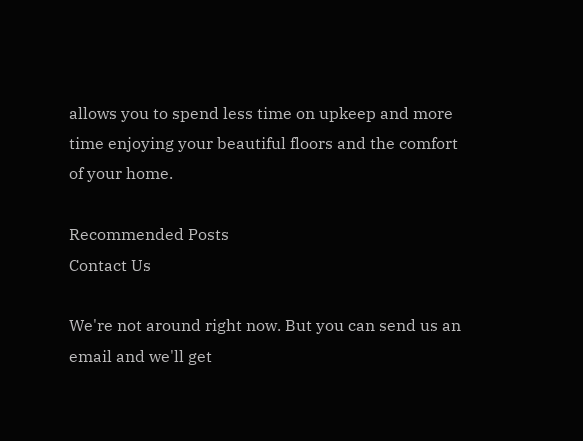allows you to spend less time on upkeep and more time enjoying your beautiful floors and the comfort of your home.

Recommended Posts
Contact Us

We're not around right now. But you can send us an email and we'll get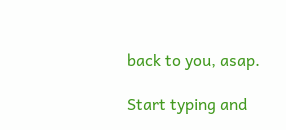back to you, asap.

Start typing and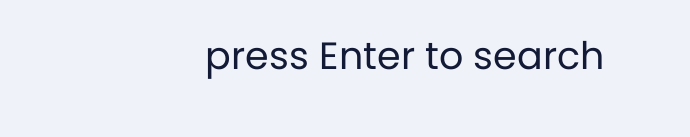press Enter to search